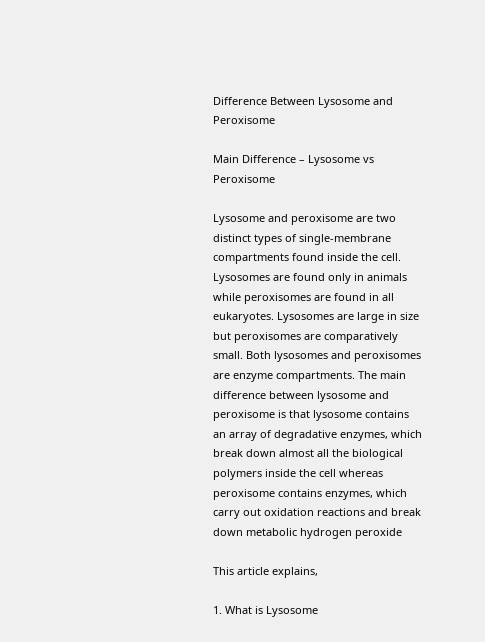Difference Between Lysosome and Peroxisome

Main Difference – Lysosome vs Peroxisome

Lysosome and peroxisome are two distinct types of single-membrane compartments found inside the cell. Lysosomes are found only in animals while peroxisomes are found in all eukaryotes. Lysosomes are large in size but peroxisomes are comparatively small. Both lysosomes and peroxisomes are enzyme compartments. The main difference between lysosome and peroxisome is that lysosome contains an array of degradative enzymes, which break down almost all the biological polymers inside the cell whereas peroxisome contains enzymes, which carry out oxidation reactions and break down metabolic hydrogen peroxide

This article explains,

1. What is Lysosome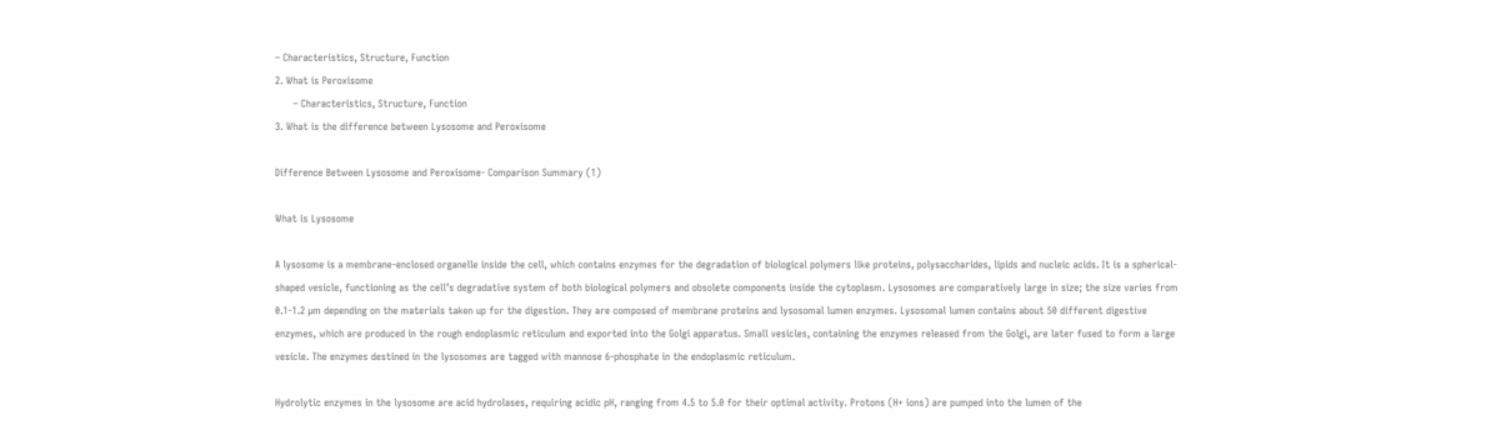– Characteristics, Structure, Function
2. What is Peroxisome
      – Characteristics, Structure, Function
3. What is the difference between Lysosome and Peroxisome

Difference Between Lysosome and Peroxisome- Comparison Summary (1)

What is Lysosome

A lysosome is a membrane-enclosed organelle inside the cell, which contains enzymes for the degradation of biological polymers like proteins, polysaccharides, lipids and nucleic acids. It is a spherical-shaped vesicle, functioning as the cell’s degradative system of both biological polymers and obsolete components inside the cytoplasm. Lysosomes are comparatively large in size; the size varies from 0.1-1.2 µm depending on the materials taken up for the digestion. They are composed of membrane proteins and lysosomal lumen enzymes. Lysosomal lumen contains about 50 different digestive enzymes, which are produced in the rough endoplasmic reticulum and exported into the Golgi apparatus. Small vesicles, containing the enzymes released from the Golgi, are later fused to form a large vesicle. The enzymes destined in the lysosomes are tagged with mannose 6-phosphate in the endoplasmic reticulum.

Hydrolytic enzymes in the lysosome are acid hydrolases, requiring acidic pH, ranging from 4.5 to 5.0 for their optimal activity. Protons (H+ ions) are pumped into the lumen of the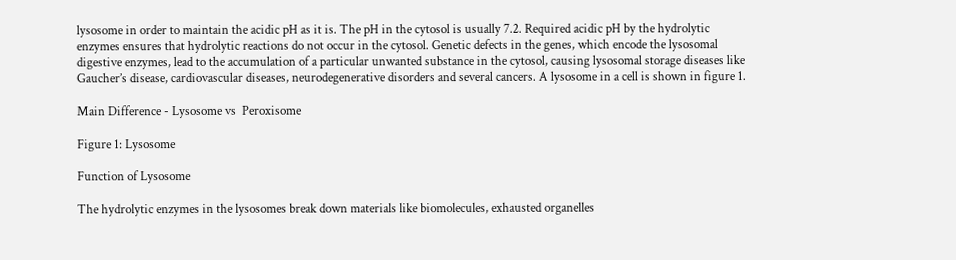lysosome in order to maintain the acidic pH as it is. The pH in the cytosol is usually 7.2. Required acidic pH by the hydrolytic enzymes ensures that hydrolytic reactions do not occur in the cytosol. Genetic defects in the genes, which encode the lysosomal digestive enzymes, lead to the accumulation of a particular unwanted substance in the cytosol, causing lysosomal storage diseases like Gaucher’s disease, cardiovascular diseases, neurodegenerative disorders and several cancers. A lysosome in a cell is shown in figure 1.

Main Difference - Lysosome vs  Peroxisome

Figure 1: Lysosome

Function of Lysosome

The hydrolytic enzymes in the lysosomes break down materials like biomolecules, exhausted organelles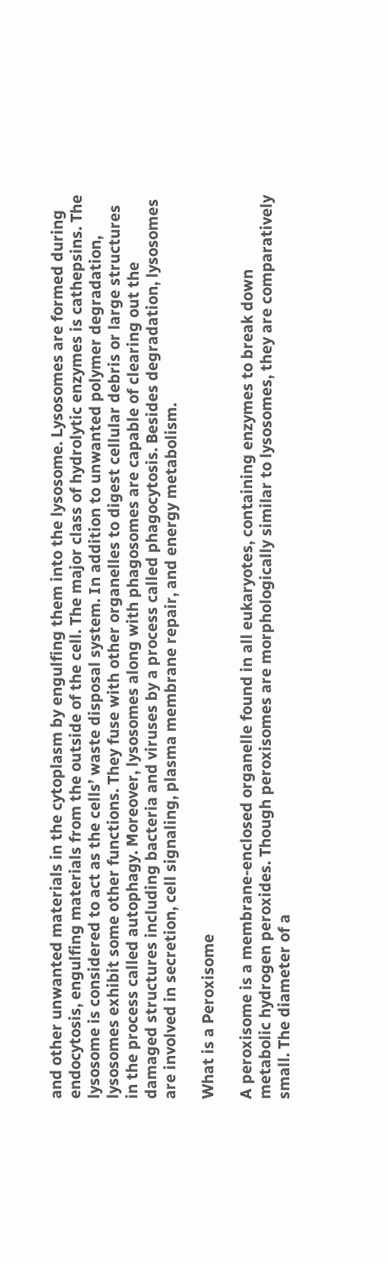and other unwanted materials in the cytoplasm by engulfing them into the lysosome. Lysosomes are formed during endocytosis, engulfing materials from the outside of the cell. The major class of hydrolytic enzymes is cathepsins. The lysosome is considered to act as the cells’ waste disposal system. In addition to unwanted polymer degradation, lysosomes exhibit some other functions. They fuse with other organelles to digest cellular debris or large structures in the process called autophagy. Moreover, lysosomes along with phagosomes are capable of clearing out the damaged structures including bacteria and viruses by a process called phagocytosis. Besides degradation, lysosomes are involved in secretion, cell signaling, plasma membrane repair, and energy metabolism.

What is a Peroxisome

A peroxisome is a membrane-enclosed organelle found in all eukaryotes, containing enzymes to break down metabolic hydrogen peroxides. Though peroxisomes are morphologically similar to lysosomes, they are comparatively small. The diameter of a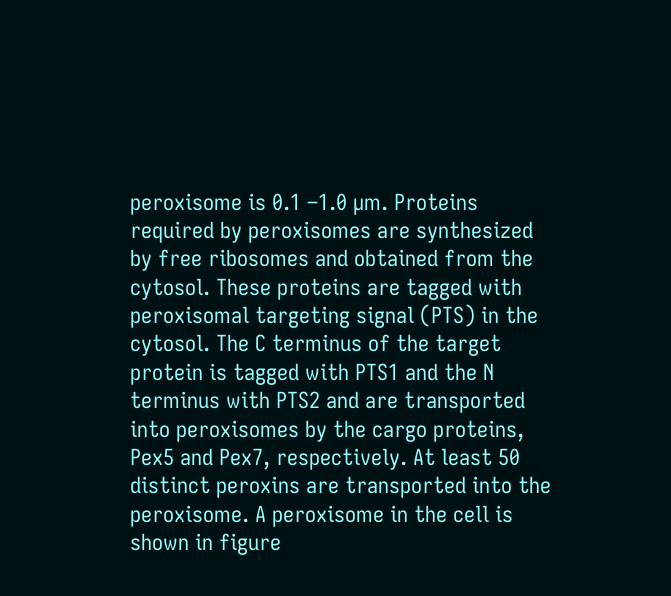peroxisome is 0.1 –1.0 µm. Proteins required by peroxisomes are synthesized by free ribosomes and obtained from the cytosol. These proteins are tagged with peroxisomal targeting signal (PTS) in the cytosol. The C terminus of the target protein is tagged with PTS1 and the N terminus with PTS2 and are transported into peroxisomes by the cargo proteins, Pex5 and Pex7, respectively. At least 50 distinct peroxins are transported into the peroxisome. A peroxisome in the cell is shown in figure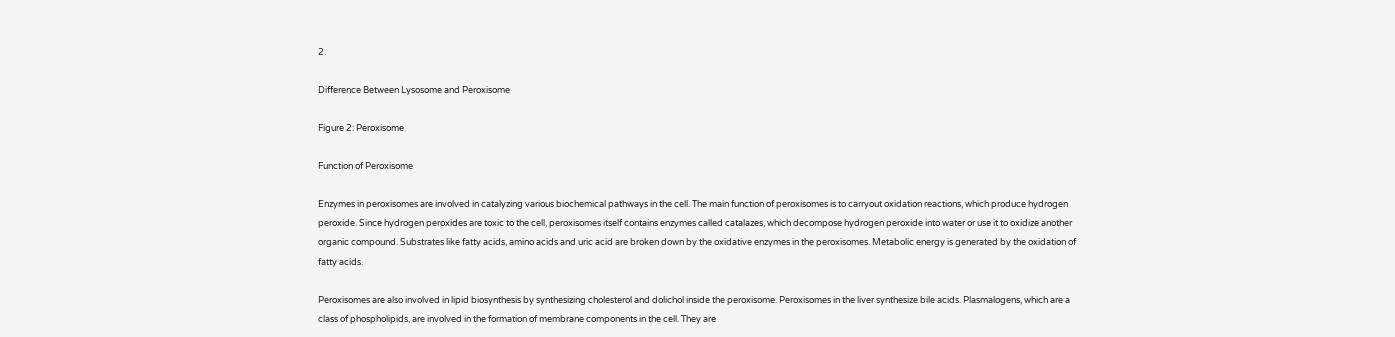2.

Difference Between Lysosome and Peroxisome

Figure 2: Peroxisome

Function of Peroxisome

Enzymes in peroxisomes are involved in catalyzing various biochemical pathways in the cell. The main function of peroxisomes is to carryout oxidation reactions, which produce hydrogen peroxide. Since hydrogen peroxides are toxic to the cell, peroxisomes itself contains enzymes called catalazes, which decompose hydrogen peroxide into water or use it to oxidize another organic compound. Substrates like fatty acids, amino acids and uric acid are broken down by the oxidative enzymes in the peroxisomes. Metabolic energy is generated by the oxidation of fatty acids.

Peroxisomes are also involved in lipid biosynthesis by synthesizing cholesterol and dolichol inside the peroxisome. Peroxisomes in the liver synthesize bile acids. Plasmalogens, which are a class of phospholipids, are involved in the formation of membrane components in the cell. They are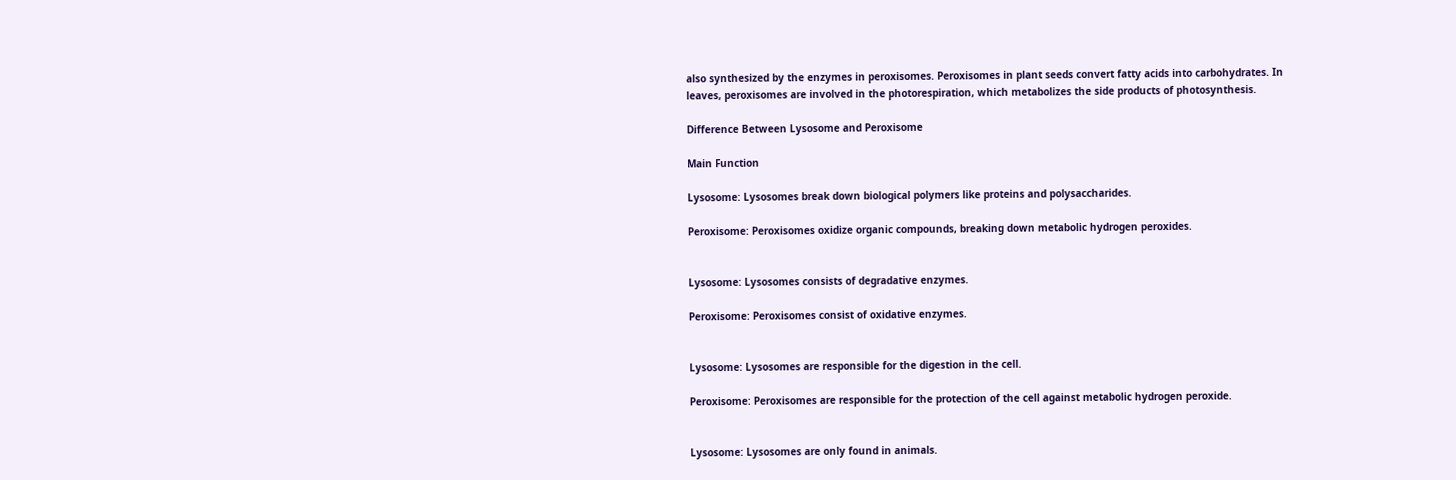also synthesized by the enzymes in peroxisomes. Peroxisomes in plant seeds convert fatty acids into carbohydrates. In leaves, peroxisomes are involved in the photorespiration, which metabolizes the side products of photosynthesis.

Difference Between Lysosome and Peroxisome

Main Function

Lysosome: Lysosomes break down biological polymers like proteins and polysaccharides.

Peroxisome: Peroxisomes oxidize organic compounds, breaking down metabolic hydrogen peroxides.


Lysosome: Lysosomes consists of degradative enzymes.

Peroxisome: Peroxisomes consist of oxidative enzymes.


Lysosome: Lysosomes are responsible for the digestion in the cell.

Peroxisome: Peroxisomes are responsible for the protection of the cell against metabolic hydrogen peroxide.


Lysosome: Lysosomes are only found in animals.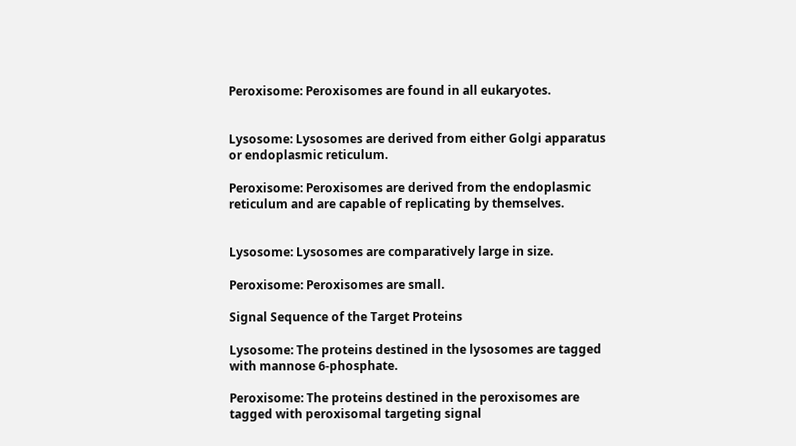Peroxisome: Peroxisomes are found in all eukaryotes.


Lysosome: Lysosomes are derived from either Golgi apparatus or endoplasmic reticulum.

Peroxisome: Peroxisomes are derived from the endoplasmic reticulum and are capable of replicating by themselves.


Lysosome: Lysosomes are comparatively large in size.

Peroxisome: Peroxisomes are small.

Signal Sequence of the Target Proteins

Lysosome: The proteins destined in the lysosomes are tagged with mannose 6-phosphate.

Peroxisome: The proteins destined in the peroxisomes are tagged with peroxisomal targeting signal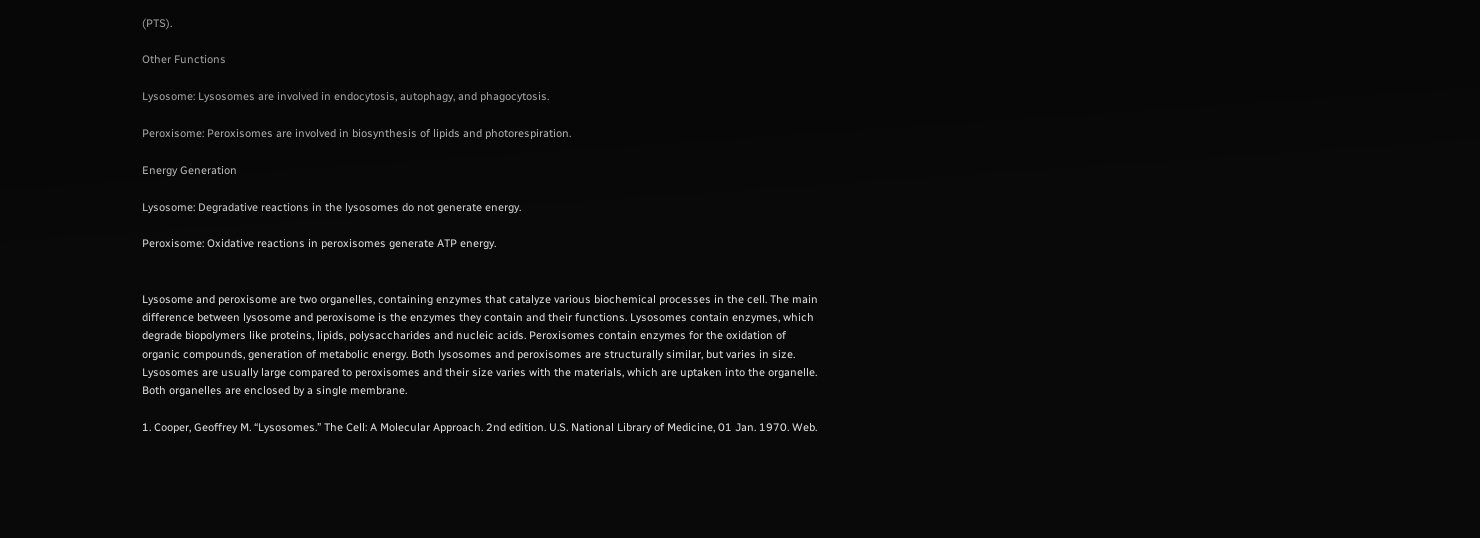(PTS).

Other Functions

Lysosome: Lysosomes are involved in endocytosis, autophagy, and phagocytosis.

Peroxisome: Peroxisomes are involved in biosynthesis of lipids and photorespiration.

Energy Generation

Lysosome: Degradative reactions in the lysosomes do not generate energy.

Peroxisome: Oxidative reactions in peroxisomes generate ATP energy.


Lysosome and peroxisome are two organelles, containing enzymes that catalyze various biochemical processes in the cell. The main difference between lysosome and peroxisome is the enzymes they contain and their functions. Lysosomes contain enzymes, which degrade biopolymers like proteins, lipids, polysaccharides and nucleic acids. Peroxisomes contain enzymes for the oxidation of organic compounds, generation of metabolic energy. Both lysosomes and peroxisomes are structurally similar, but varies in size. Lysosomes are usually large compared to peroxisomes and their size varies with the materials, which are uptaken into the organelle. Both organelles are enclosed by a single membrane.

1. Cooper, Geoffrey M. “Lysosomes.” The Cell: A Molecular Approach. 2nd edition. U.S. National Library of Medicine, 01 Jan. 1970. Web.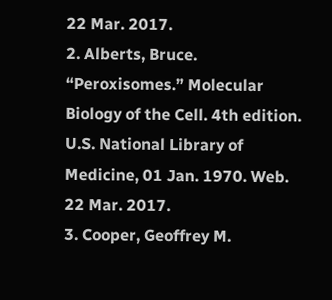22 Mar. 2017.
2. Alberts, Bruce. “Peroxisomes.” Molecular Biology of the Cell. 4th edition. U.S. National Library of Medicine, 01 Jan. 1970. Web. 22 Mar. 2017.
3. Cooper, Geoffrey M.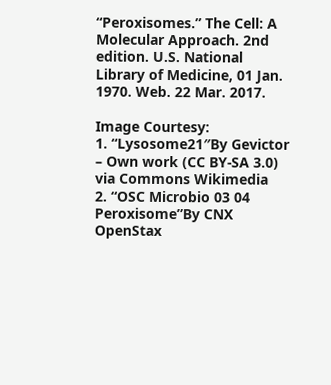“Peroxisomes.” The Cell: A Molecular Approach. 2nd edition. U.S. National Library of Medicine, 01 Jan. 1970. Web. 22 Mar. 2017.

Image Courtesy:
1. “Lysosome21″By Gevictor – Own work (CC BY-SA 3.0) via Commons Wikimedia
2. “OSC Microbio 03 04 Peroxisome”By CNX OpenStax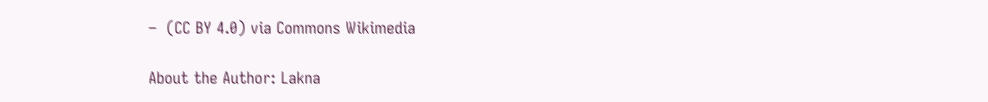–  (CC BY 4.0) via Commons Wikimedia

About the Author: Lakna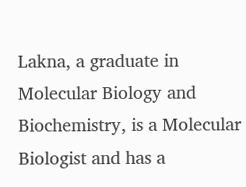Lakna, a graduate in Molecular Biology and Biochemistry, is a Molecular Biologist and has a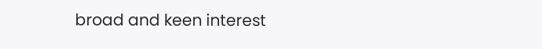broad and keen interest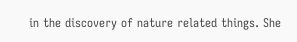in the discovery of nature related things. She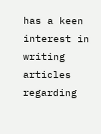has a keen interest in writing articles regarding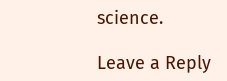science.

Leave a Reply